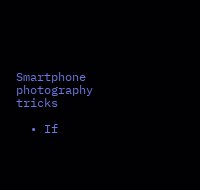Smartphone photography tricks

  • If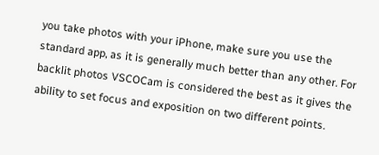you take photos with your iPhone, make sure you use the standard app, as it is generally much better than any other. For backlit photos VSCOCam is considered the best as it gives the ability to set focus and exposition on two different points.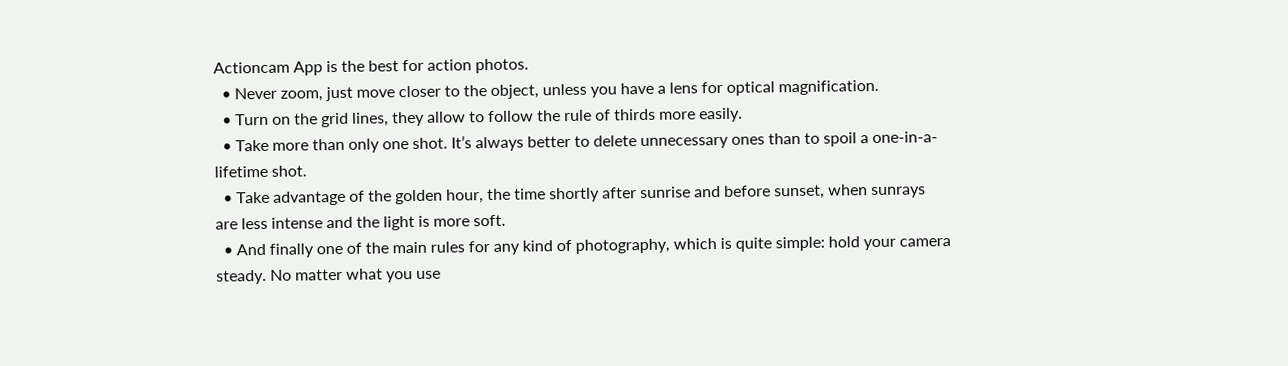Actioncam App is the best for action photos.
  • Never zoom, just move closer to the object, unless you have a lens for optical magnification.
  • Turn on the grid lines, they allow to follow the rule of thirds more easily.
  • Take more than only one shot. It’s always better to delete unnecessary ones than to spoil a one-in-a-lifetime shot.
  • Take advantage of the golden hour, the time shortly after sunrise and before sunset, when sunrays are less intense and the light is more soft.
  • And finally one of the main rules for any kind of photography, which is quite simple: hold your camera steady. No matter what you use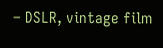– DSLR, vintage film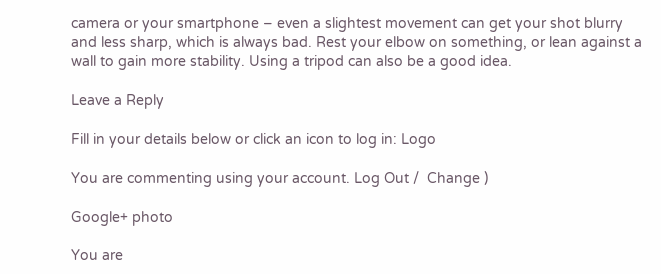camera or your smartphone – even a slightest movement can get your shot blurry and less sharp, which is always bad. Rest your elbow on something, or lean against a wall to gain more stability. Using a tripod can also be a good idea.

Leave a Reply

Fill in your details below or click an icon to log in: Logo

You are commenting using your account. Log Out /  Change )

Google+ photo

You are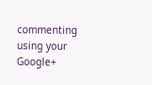commenting using your Google+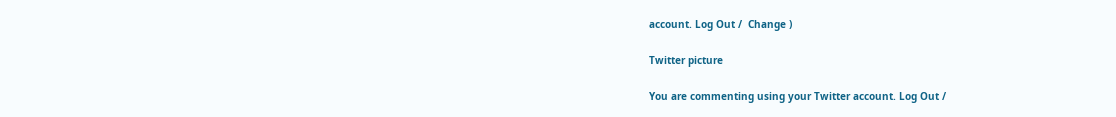account. Log Out /  Change )

Twitter picture

You are commenting using your Twitter account. Log Out /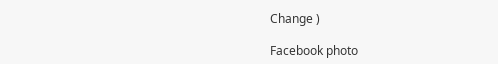Change )

Facebook photo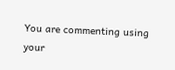You are commenting using your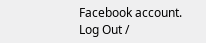Facebook account. Log Out /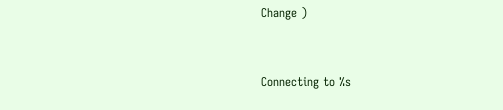Change )


Connecting to %s